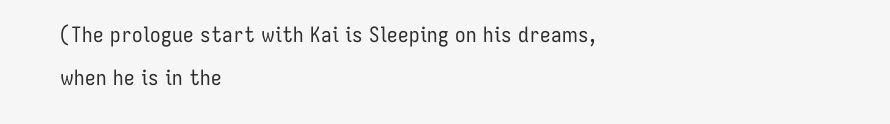(The prologue start with Kai is Sleeping on his dreams, when he is in the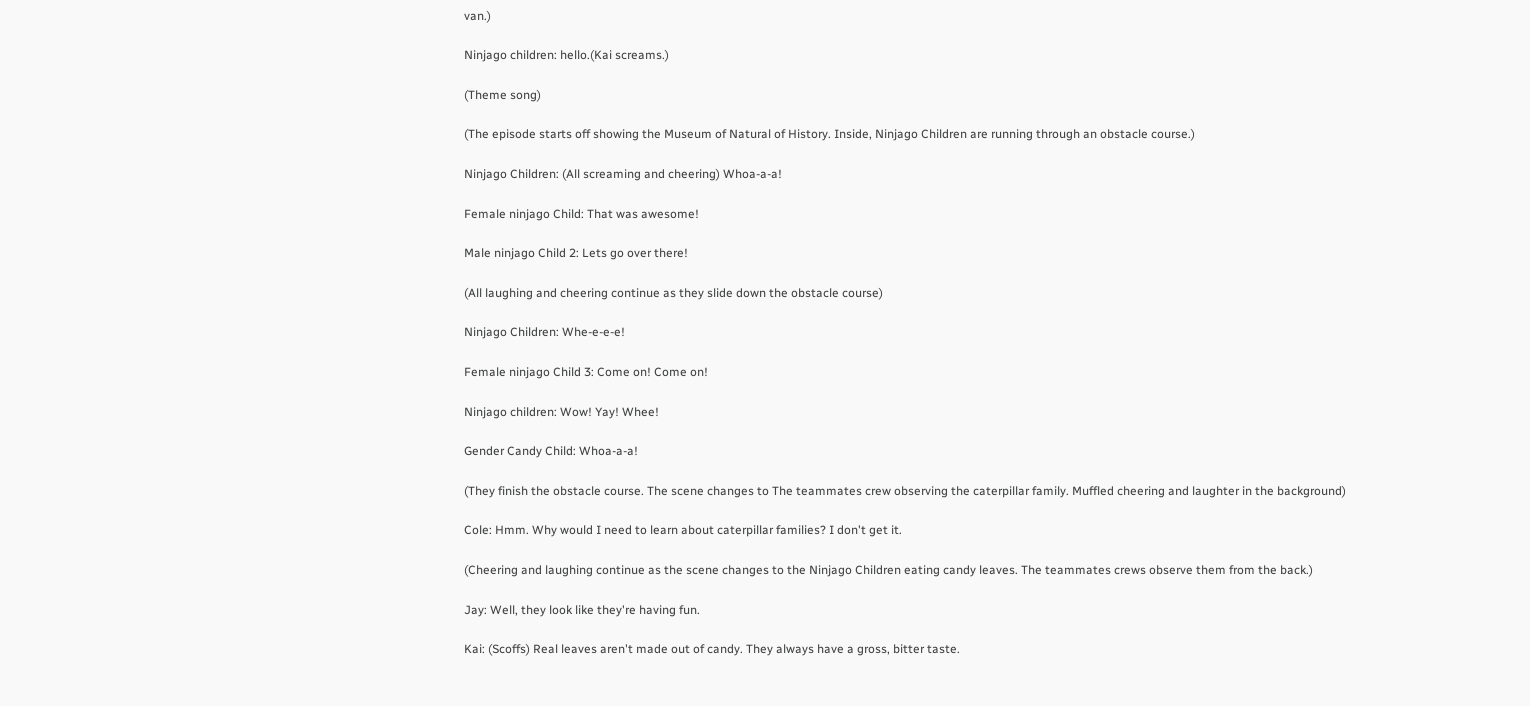van.)

Ninjago children: hello.(Kai screams.)

(Theme song)

(The episode starts off showing the Museum of Natural of History. Inside, Ninjago Children are running through an obstacle course.)

Ninjago Children: (All screaming and cheering) Whoa-a-a!

Female ninjago Child: That was awesome!

Male ninjago Child 2: Lets go over there!

(All laughing and cheering continue as they slide down the obstacle course)

Ninjago Children: Whe-e-e-e!

Female ninjago Child 3: Come on! Come on!

Ninjago children: Wow! Yay! Whee!

Gender Candy Child: Whoa-a-a!

(They finish the obstacle course. The scene changes to The teammates crew observing the caterpillar family. Muffled cheering and laughter in the background)

Cole: Hmm. Why would I need to learn about caterpillar families? I don't get it.

(Cheering and laughing continue as the scene changes to the Ninjago Children eating candy leaves. The teammates crews observe them from the back.)

Jay: Well, they look like they're having fun.

Kai: (Scoffs) Real leaves aren't made out of candy. They always have a gross, bitter taste.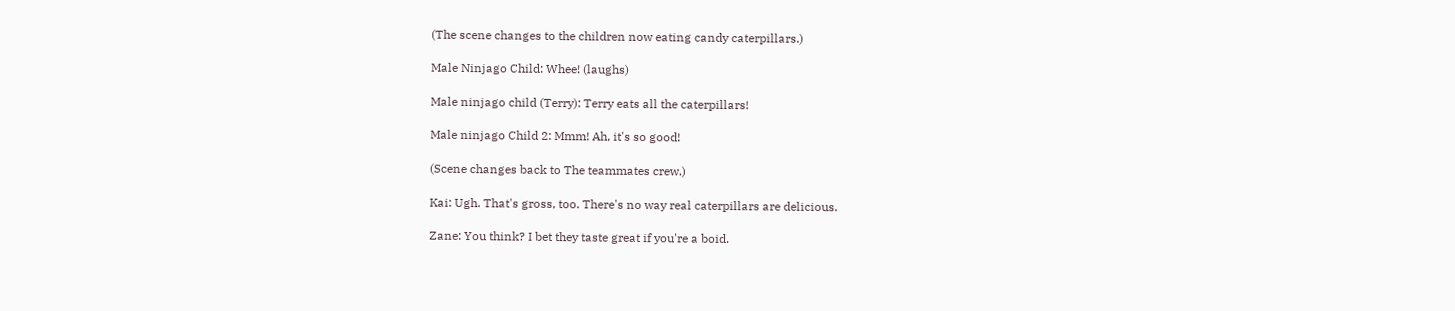(The scene changes to the children now eating candy caterpillars.)

Male Ninjago Child: Whee! (laughs)

Male ninjago child (Terry): Terry eats all the caterpillars!

Male ninjago Child 2: Mmm! Ah, it's so good!

(Scene changes back to The teammates crew.)

Kai: Ugh. That's gross, too. There's no way real caterpillars are delicious.

Zane: You think? I bet they taste great if you're a boid.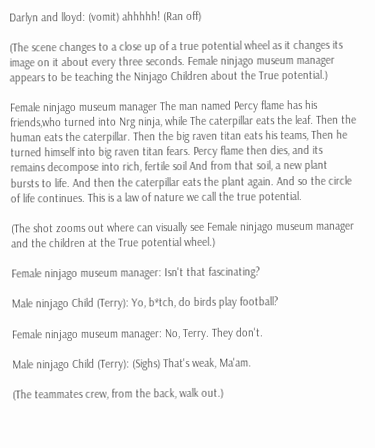Darlyn and lloyd: (vomit) ahhhhh! (Ran off)

(The scene changes to a close up of a true potential wheel as it changes its image on it about every three seconds. Female ninjago museum manager appears to be teaching the Ninjago Children about the True potential.)

Female ninjago museum manager The man named Percy flame has his friends,who turned into Nrg ninja, while The caterpillar eats the leaf. Then the human eats the caterpillar. Then the big raven titan eats his teams, Then he turned himself into big raven titan fears. Percy flame then dies, and its remains decompose into rich, fertile soil And from that soil, a new plant bursts to life. And then the caterpillar eats the plant again. And so the circle of life continues. This is a law of nature we call the true potential.

(The shot zooms out where can visually see Female ninjago museum manager and the children at the True potential wheel.)

Female ninjago museum manager: Isn't that fascinating?

Male ninjago Child (Terry): Yo, b*tch, do birds play football?

Female ninjago museum manager: No, Terry. They don't.

Male ninjago Child (Terry): (Sighs) That's weak, Ma'am.

(The teammates crew, from the back, walk out.)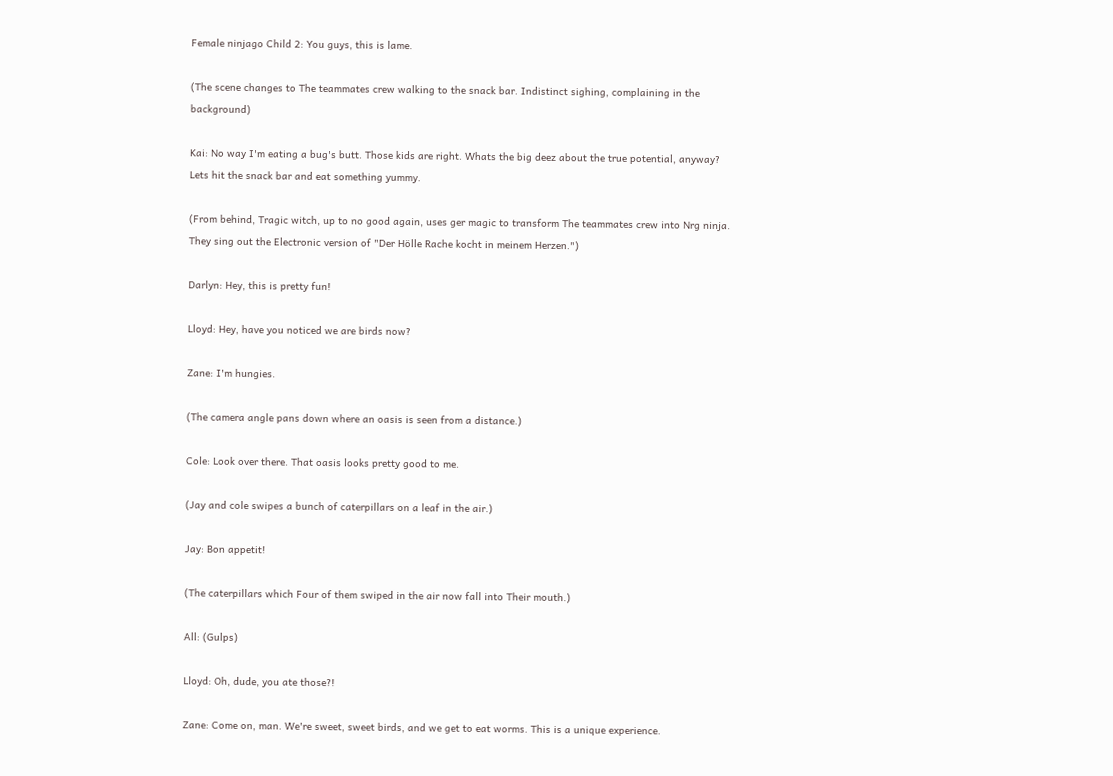Female ninjago Child 2: You guys, this is lame.

(The scene changes to The teammates crew walking to the snack bar. Indistinct sighing, complaining in the background)

Kai: No way I'm eating a bug's butt. Those kids are right. Whats the big deez about the true potential, anyway? Lets hit the snack bar and eat something yummy.

(From behind, Tragic witch, up to no good again, uses ger magic to transform The teammates crew into Nrg ninja. They sing out the Electronic version of "Der Hölle Rache kocht in meinem Herzen.")

Darlyn: Hey, this is pretty fun!

Lloyd: Hey, have you noticed we are birds now?

Zane: I'm hungies.

(The camera angle pans down where an oasis is seen from a distance.)

Cole: Look over there. That oasis looks pretty good to me.

(Jay and cole swipes a bunch of caterpillars on a leaf in the air.)

Jay: Bon appetit!

(The caterpillars which Four of them swiped in the air now fall into Their mouth.)

All: (Gulps)

Lloyd: Oh, dude, you ate those?!

Zane: Come on, man. We're sweet, sweet birds, and we get to eat worms. This is a unique experience.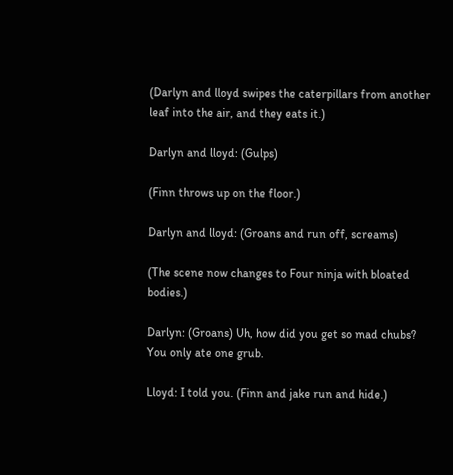(Darlyn and lloyd swipes the caterpillars from another leaf into the air, and they eats it.)

Darlyn and lloyd: (Gulps)

(Finn throws up on the floor.)

Darlyn and lloyd: (Groans and run off, screams)

(The scene now changes to Four ninja with bloated bodies.)

Darlyn: (Groans) Uh, how did you get so mad chubs? You only ate one grub.

Lloyd: I told you. (Finn and jake run and hide.)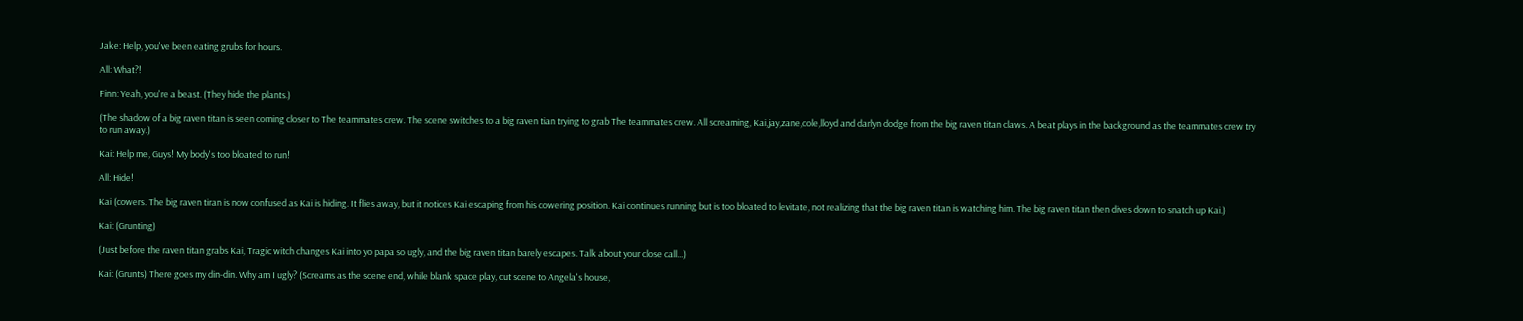Jake: Help, you've been eating grubs for hours.

All: What?!

Finn: Yeah, you're a beast. (They hide the plants.)

(The shadow of a big raven titan is seen coming closer to The teammates crew. The scene switches to a big raven tian trying to grab The teammates crew. All screaming, Kai,jay,zane,cole,lloyd and darlyn dodge from the big raven titan claws. A beat plays in the background as the teammates crew try to run away.)

Kai: Help me, Guys! My body's too bloated to run!

All: Hide!

Kai (cowers. The big raven tiran is now confused as Kai is hiding. It flies away, but it notices Kai escaping from his cowering position. Kai continues running but is too bloated to levitate, not realizing that the big raven titan is watching him. The big raven titan then dives down to snatch up Kai.)

Kai: (Grunting)

(Just before the raven titan grabs Kai, Tragic witch changes Kai into yo papa so ugly, and the big raven titan barely escapes. Talk about your close call...)

Kai: (Grunts) There goes my din-din. Why am I ugly? (Screams as the scene end, while blank space play, cut scene to Angela's house,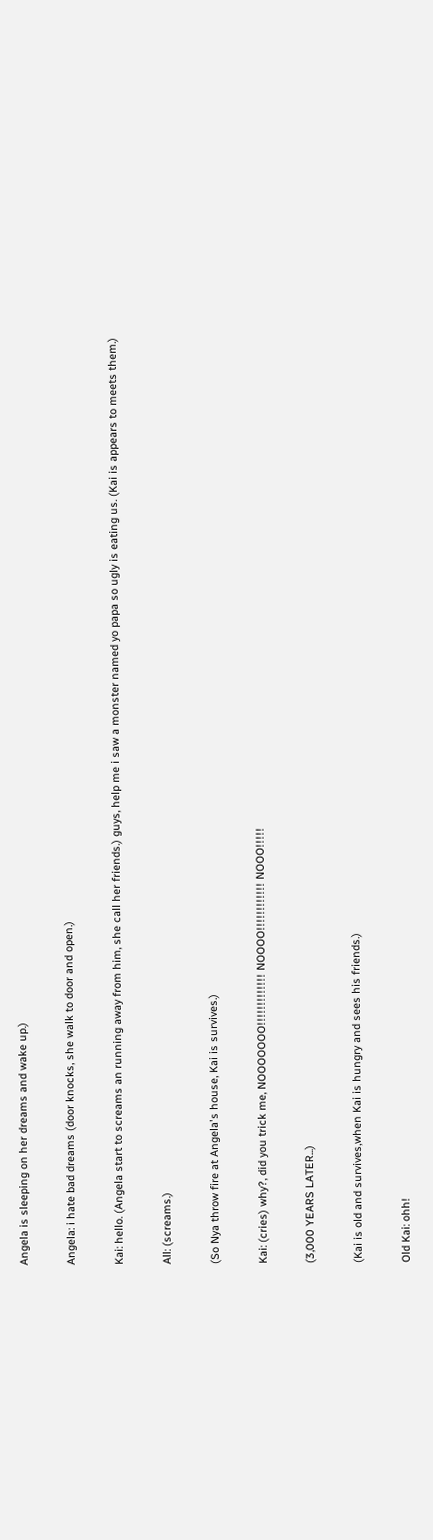Angela is sleeping on her dreams and wake up.)

Angela: i hate bad dreams (door knocks, she walk to door and open.)

Kai: hello. (Angela start to screams an running away from him, she call her friends.) guys, help me i saw a monster named yo papa so ugly is eating us. (Kai is appears to meets them.)

All: (screams.)

(So Nya throw fire at Angela's house, Kai is survives.)

Kai: (cries) why?, did you trick me, NOOOOOOO!!!!!!!!!!!!! NOOOO!!!!!!!!!!!! NOOO!!!!!

(3,000 YEARS LATER...)

(Kai is old and survives,when Kai is hungry and sees his friends.)

Old Kai: ohh!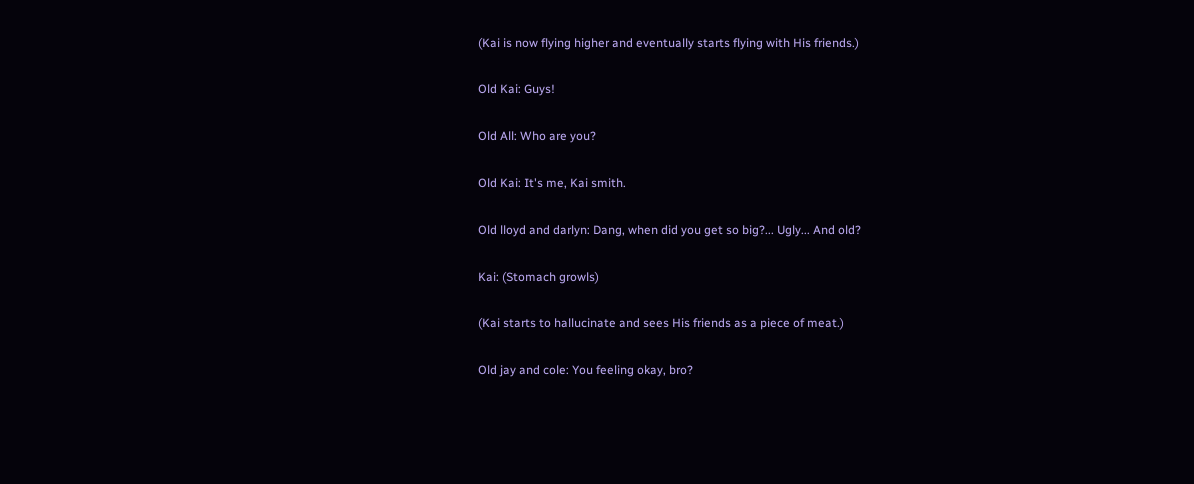(Kai is now flying higher and eventually starts flying with His friends.)

Old Kai: Guys!

Old All: Who are you?

Old Kai: It's me, Kai smith.

Old lloyd and darlyn: Dang, when did you get so big?... Ugly... And old?

Kai: (Stomach growls)

(Kai starts to hallucinate and sees His friends as a piece of meat.)

Old jay and cole: You feeling okay, bro?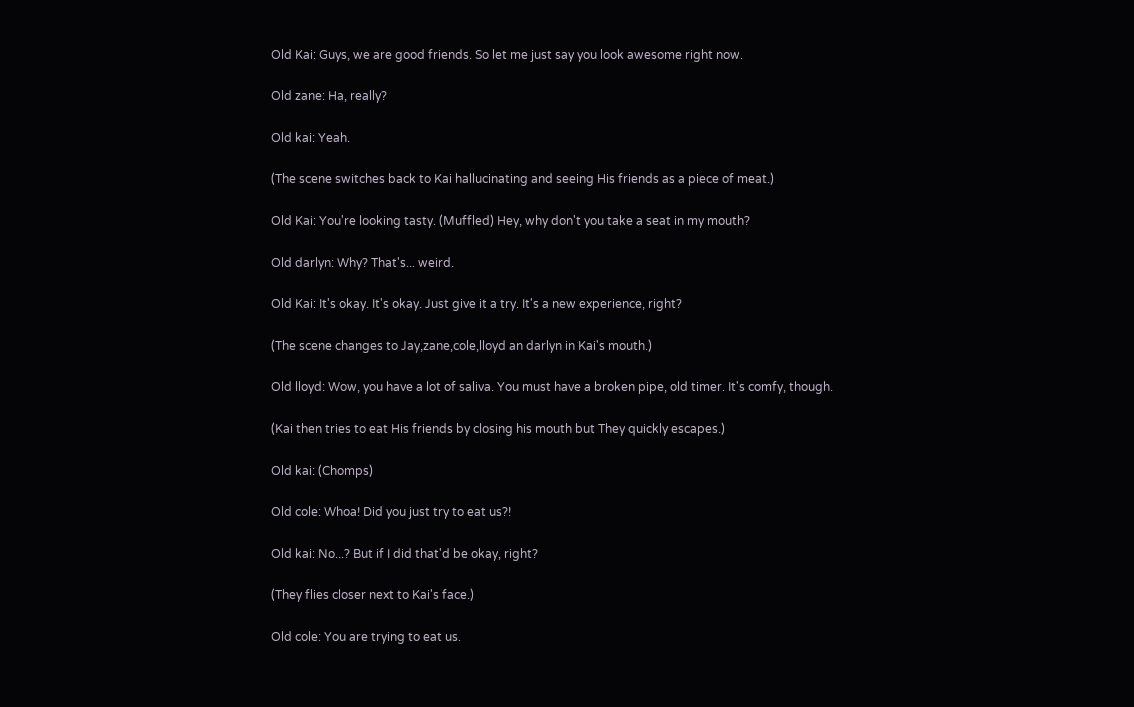Old Kai: Guys, we are good friends. So let me just say you look awesome right now.

Old zane: Ha, really?

Old kai: Yeah.

(The scene switches back to Kai hallucinating and seeing His friends as a piece of meat.)

Old Kai: You're looking tasty. (Muffled) Hey, why don't you take a seat in my mouth?

Old darlyn: Why? That's... weird.

Old Kai: It's okay. It's okay. Just give it a try. It's a new experience, right?

(The scene changes to Jay,zane,cole,lloyd an darlyn in Kai's mouth.)

Old lloyd: Wow, you have a lot of saliva. You must have a broken pipe, old timer. It's comfy, though.

(Kai then tries to eat His friends by closing his mouth but They quickly escapes.)

Old kai: (Chomps)

Old cole: Whoa! Did you just try to eat us?!

Old kai: No...? But if I did that'd be okay, right?

(They flies closer next to Kai's face.)

Old cole: You are trying to eat us.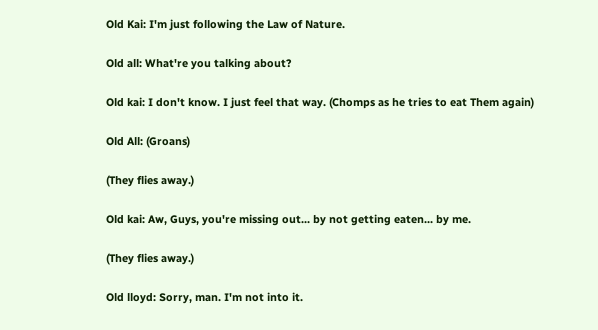Old Kai: I'm just following the Law of Nature.

Old all: What're you talking about?

Old kai: I don't know. I just feel that way. (Chomps as he tries to eat Them again)

Old All: (Groans)

(They flies away.)

Old kai: Aw, Guys, you're missing out... by not getting eaten... by me.

(They flies away.)

Old lloyd: Sorry, man. I'm not into it.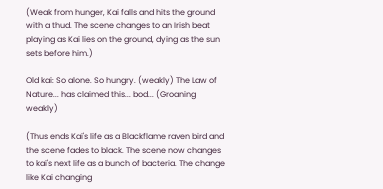(Weak from hunger, Kai falls and hits the ground with a thud. The scene changes to an Irish beat playing as Kai lies on the ground, dying as the sun sets before him.)

Old kai: So alone. So hungry. (weakly) The Law of Nature... has claimed this... bod... (Groaning weakly)

(Thus ends Kai's life as a Blackflame raven bird and the scene fades to black. The scene now changes to kai's next life as a bunch of bacteria. The change like Kai changing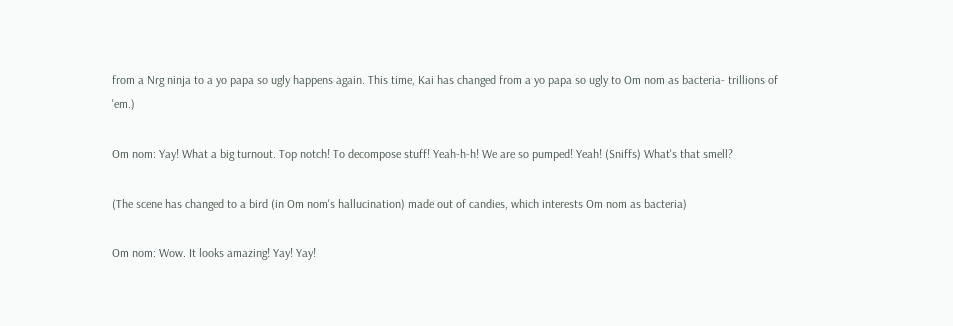from a Nrg ninja to a yo papa so ugly happens again. This time, Kai has changed from a yo papa so ugly to Om nom as bacteria- trillions of 'em.)

Om nom: Yay! What a big turnout. Top notch! To decompose stuff! Yeah-h-h! We are so pumped! Yeah! (Sniffs) What's that smell?

(The scene has changed to a bird (in Om nom's hallucination) made out of candies, which interests Om nom as bacteria)

Om nom: Wow. It looks amazing! Yay! Yay!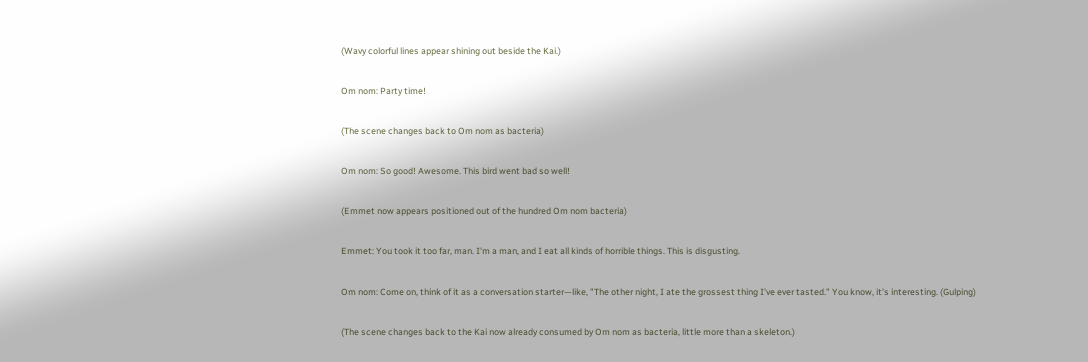(Wavy colorful lines appear shining out beside the Kai.)

Om nom: Party time!

(The scene changes back to Om nom as bacteria)

Om nom: So good! Awesome. This bird went bad so well!

(Emmet now appears positioned out of the hundred Om nom bacteria)

Emmet: You took it too far, man. I'm a man, and I eat all kinds of horrible things. This is disgusting.

Om nom: Come on, think of it as a conversation starter—like, "The other night, I ate the grossest thing I've ever tasted." You know, it's interesting. (Gulping)

(The scene changes back to the Kai now already consumed by Om nom as bacteria, little more than a skeleton.)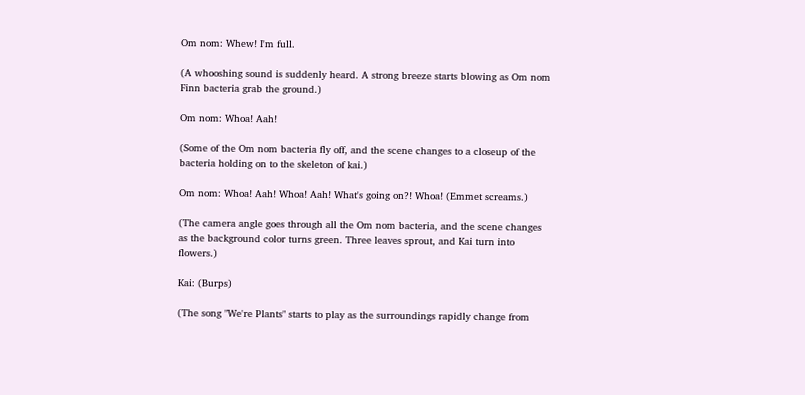Om nom: Whew! I'm full.

(A whooshing sound is suddenly heard. A strong breeze starts blowing as Om nom Finn bacteria grab the ground.)

Om nom: Whoa! Aah!

(Some of the Om nom bacteria fly off, and the scene changes to a closeup of the bacteria holding on to the skeleton of kai.)

Om nom: Whoa! Aah! Whoa! Aah! What's going on?! Whoa! (Emmet screams.)

(The camera angle goes through all the Om nom bacteria, and the scene changes as the background color turns green. Three leaves sprout, and Kai turn into flowers.)

Kai: (Burps)

(The song "We're Plants" starts to play as the surroundings rapidly change from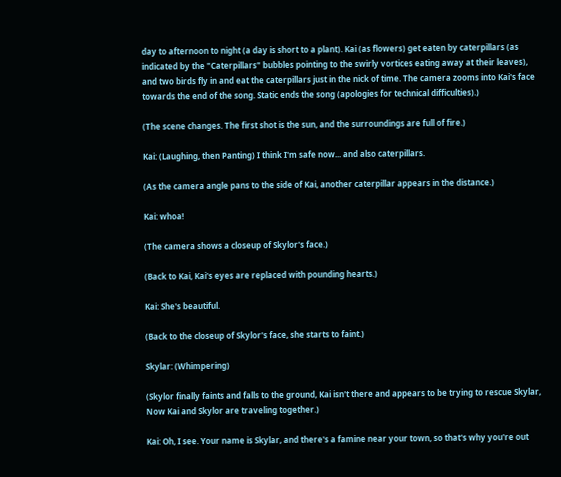day to afternoon to night (a day is short to a plant). Kai (as flowers) get eaten by caterpillars (as indicated by the "Caterpillars" bubbles pointing to the swirly vortices eating away at their leaves), and two birds fly in and eat the caterpillars just in the nick of time. The camera zooms into Kai's face towards the end of the song. Static ends the song (apologies for technical difficulties).)

(The scene changes. The first shot is the sun, and the surroundings are full of fire.)

Kai: (Laughing, then Panting) I think I'm safe now... and also caterpillars.

(As the camera angle pans to the side of Kai, another caterpillar appears in the distance.)

Kai: whoa!

(The camera shows a closeup of Skylor's face.)

(Back to Kai, Kai's eyes are replaced with pounding hearts.)

Kai: She's beautiful.

(Back to the closeup of Skylor's face, she starts to faint.)

Skylar: (Whimpering)

(Skylor finally faints and falls to the ground, Kai isn't there and appears to be trying to rescue Skylar, Now Kai and Skylor are traveling together.)

Kai: Oh, I see. Your name is Skylar, and there's a famine near your town, so that's why you're out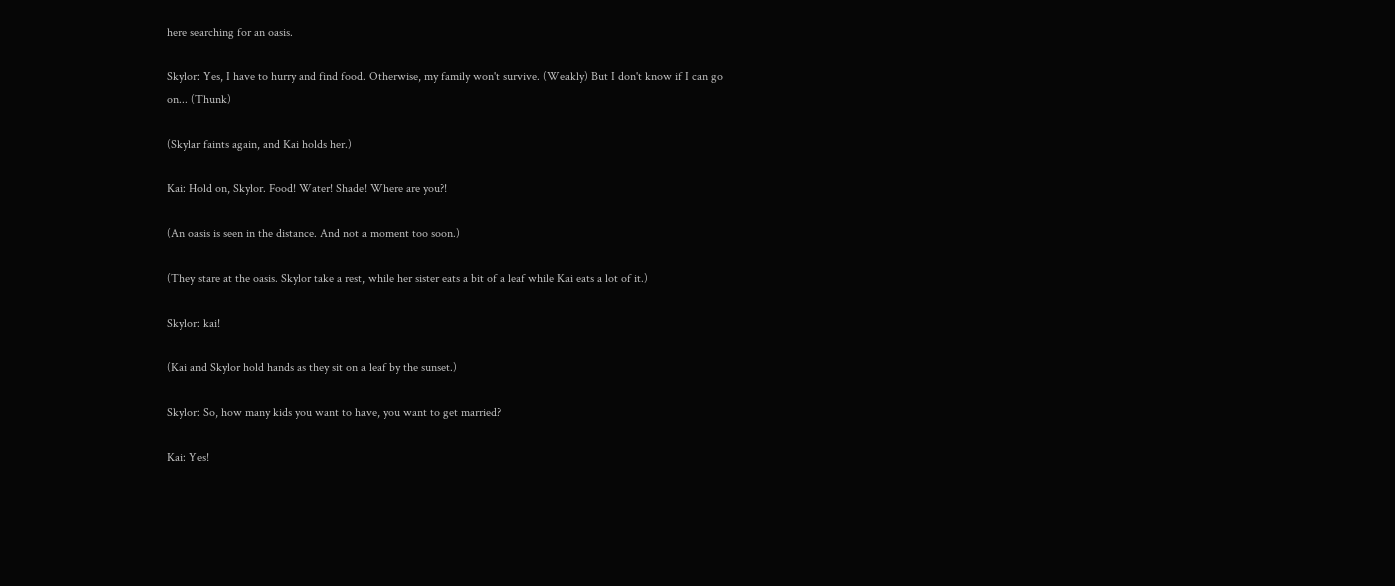here searching for an oasis.

Skylor: Yes, I have to hurry and find food. Otherwise, my family won't survive. (Weakly) But I don't know if I can go on... (Thunk)

(Skylar faints again, and Kai holds her.)

Kai: Hold on, Skylor. Food! Water! Shade! Where are you?!

(An oasis is seen in the distance. And not a moment too soon.)

(They stare at the oasis. Skylor take a rest, while her sister eats a bit of a leaf while Kai eats a lot of it.)

Skylor: kai!

(Kai and Skylor hold hands as they sit on a leaf by the sunset.)

Skylor: So, how many kids you want to have, you want to get married?

Kai: Yes!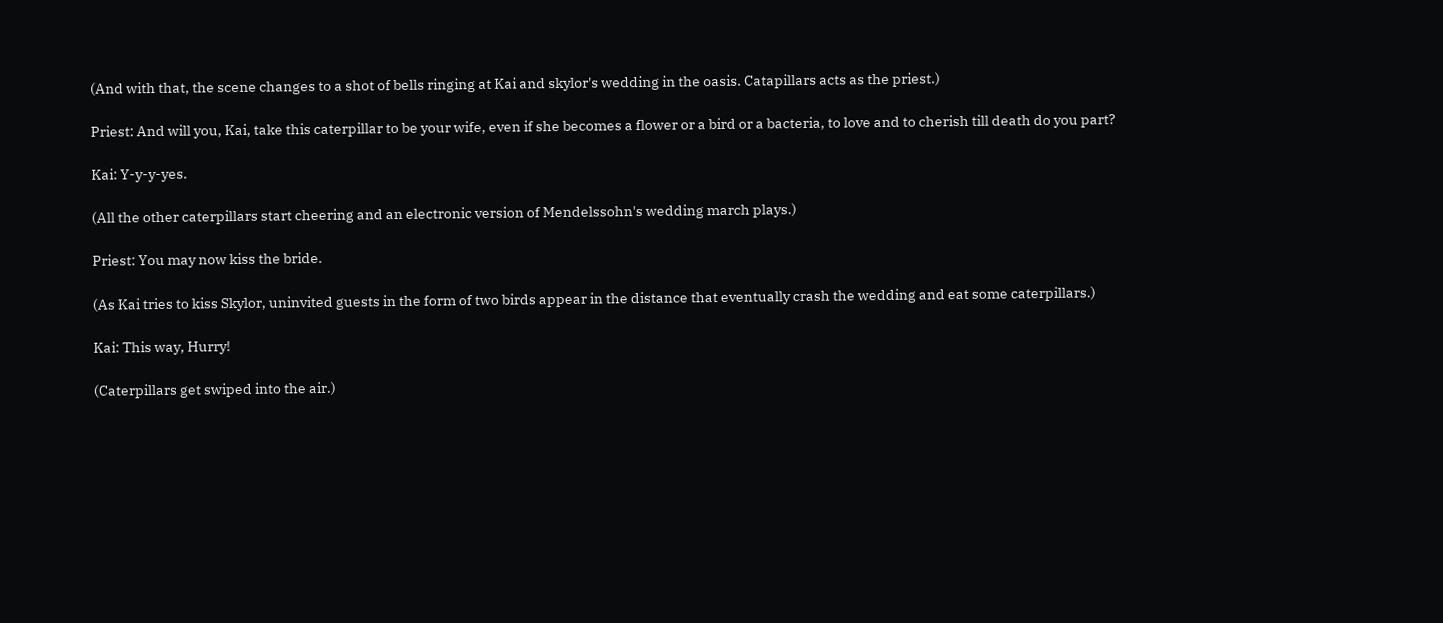(And with that, the scene changes to a shot of bells ringing at Kai and skylor's wedding in the oasis. Catapillars acts as the priest.)

Priest: And will you, Kai, take this caterpillar to be your wife, even if she becomes a flower or a bird or a bacteria, to love and to cherish till death do you part?

Kai: Y-y-y-yes.

(All the other caterpillars start cheering and an electronic version of Mendelssohn's wedding march plays.)

Priest: You may now kiss the bride.

(As Kai tries to kiss Skylor, uninvited guests in the form of two birds appear in the distance that eventually crash the wedding and eat some caterpillars.)

Kai: This way, Hurry!

(Caterpillars get swiped into the air.)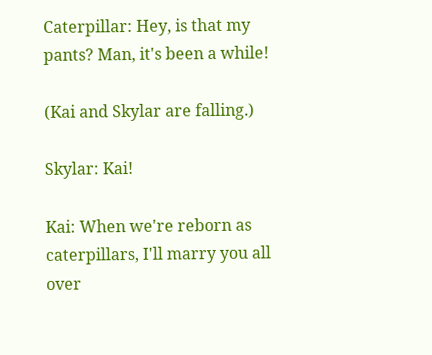Caterpillar: Hey, is that my pants? Man, it's been a while!

(Kai and Skylar are falling.)

Skylar: Kai!

Kai: When we're reborn as caterpillars, I'll marry you all over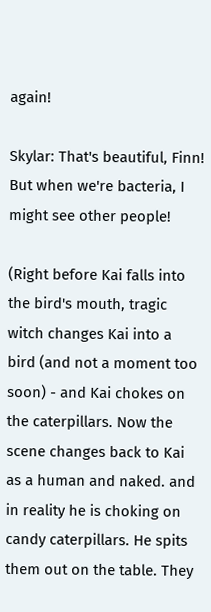again!

Skylar: That's beautiful, Finn! But when we're bacteria, I might see other people!

(Right before Kai falls into the bird's mouth, tragic witch changes Kai into a bird (and not a moment too soon) - and Kai chokes on the caterpillars. Now the scene changes back to Kai as a human and naked. and in reality he is choking on candy caterpillars. He spits them out on the table. They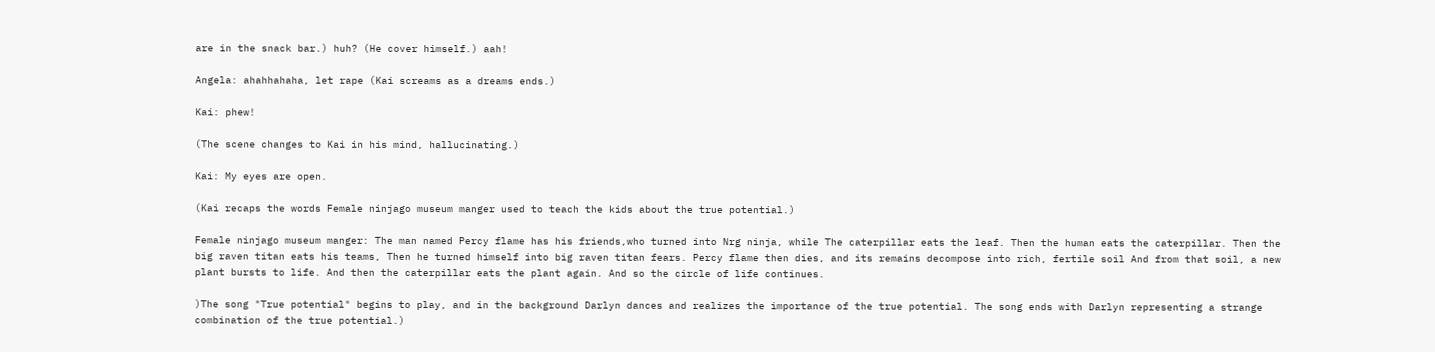are in the snack bar.) huh? (He cover himself.) aah!

Angela: ahahhahaha, let rape (Kai screams as a dreams ends.)

Kai: phew!

(The scene changes to Kai in his mind, hallucinating.)

Kai: My eyes are open.

(Kai recaps the words Female ninjago museum manger used to teach the kids about the true potential.)

Female ninjago museum manger: The man named Percy flame has his friends,who turned into Nrg ninja, while The caterpillar eats the leaf. Then the human eats the caterpillar. Then the big raven titan eats his teams, Then he turned himself into big raven titan fears. Percy flame then dies, and its remains decompose into rich, fertile soil And from that soil, a new plant bursts to life. And then the caterpillar eats the plant again. And so the circle of life continues.

)The song "True potential" begins to play, and in the background Darlyn dances and realizes the importance of the true potential. The song ends with Darlyn representing a strange combination of the true potential.)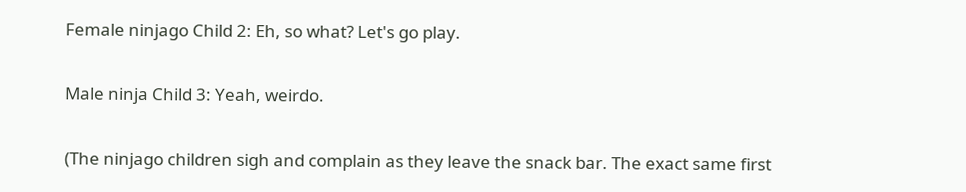Female ninjago Child 2: Eh, so what? Let's go play.

Male ninja Child 3: Yeah, weirdo.

(The ninjago children sigh and complain as they leave the snack bar. The exact same first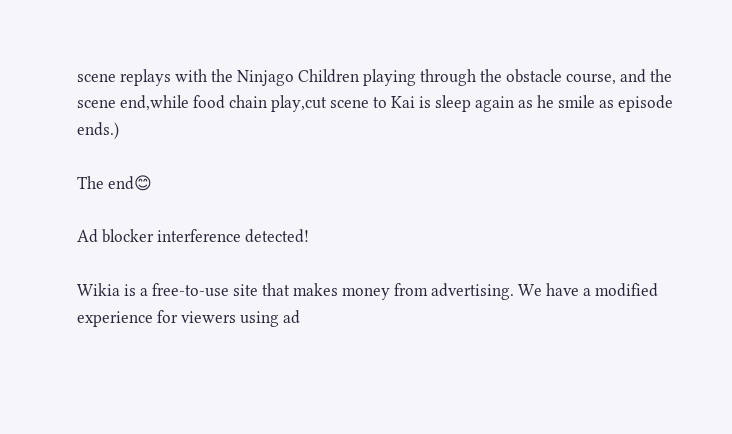scene replays with the Ninjago Children playing through the obstacle course, and the scene end,while food chain play,cut scene to Kai is sleep again as he smile as episode ends.)

The end😊

Ad blocker interference detected!

Wikia is a free-to-use site that makes money from advertising. We have a modified experience for viewers using ad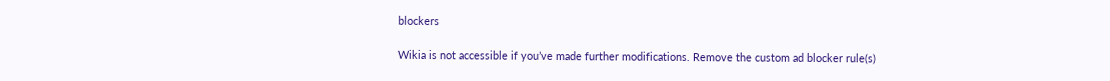blockers

Wikia is not accessible if you’ve made further modifications. Remove the custom ad blocker rule(s)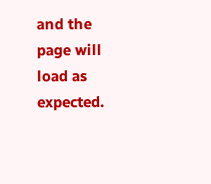and the page will load as expected.